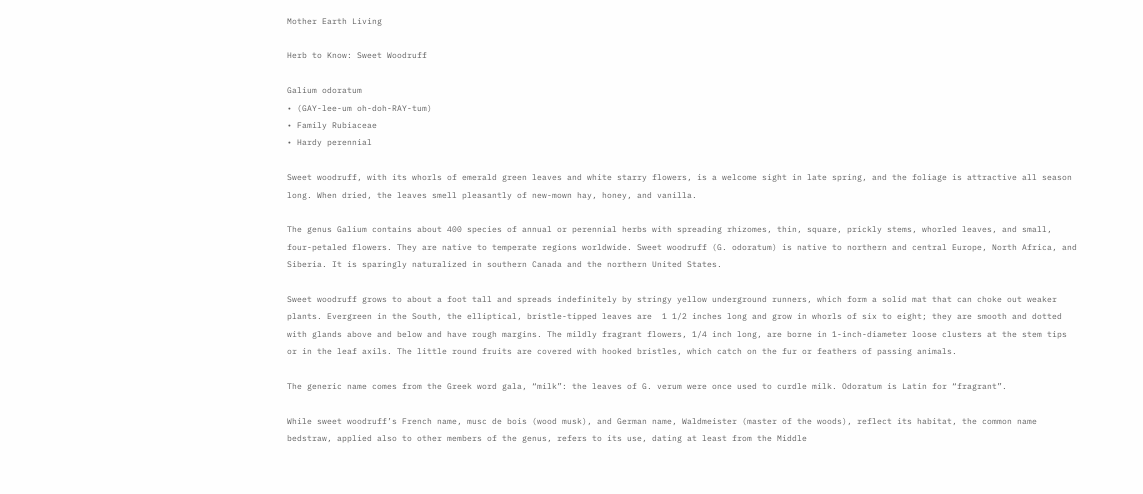Mother Earth Living

Herb to Know: Sweet Woodruff

Galium odoratum
• (GAY-lee-um oh-doh-RAY-tum)
• Family Rubiaceae
• Hardy perennial

Sweet woodruff, with its whorls of emerald green leaves and white starry flowers, is a welcome sight in late spring, and the foliage is attractive all season long. When dried, the leaves smell pleasantly of new-mown hay, honey, and vanilla.

The genus Galium contains about 400 species of annual or perennial herbs with spreading rhizomes, thin, square, prickly stems, whorled leaves, and small, four-petaled flowers. They are native to temperate regions worldwide. Sweet woodruff (G. odoratum) is native to northern and central Europe, North Africa, and Siberia. It is sparingly naturalized in southern Canada and the northern United States.

Sweet woodruff grows to about a foot tall and spreads indefinitely by stringy yellow underground runners, which form a solid mat that can choke out weaker plants. Evergreen in the South, the elliptical, bristle-tipped leaves are  1 1/2 inches long and grow in whorls of six to eight; they are smooth and dotted with glands above and below and have rough margins. The mildly fragrant flowers, 1/4 inch long, are borne in 1-inch-diameter loose clusters at the stem tips or in the leaf axils. The little round fruits are covered with hooked bristles, which catch on the fur or feathers of passing animals.

The generic name comes from the Greek word gala, “milk”: the leaves of G. verum were once used to curdle milk. Odoratum is Latin for “fragrant”.

While sweet woodruff’s French name, musc de bois (wood musk), and German name, Waldmeister (master of the woods), reflect its habitat, the common name bedstraw, applied also to other members of the genus, refers to its use, dating at least from the Middle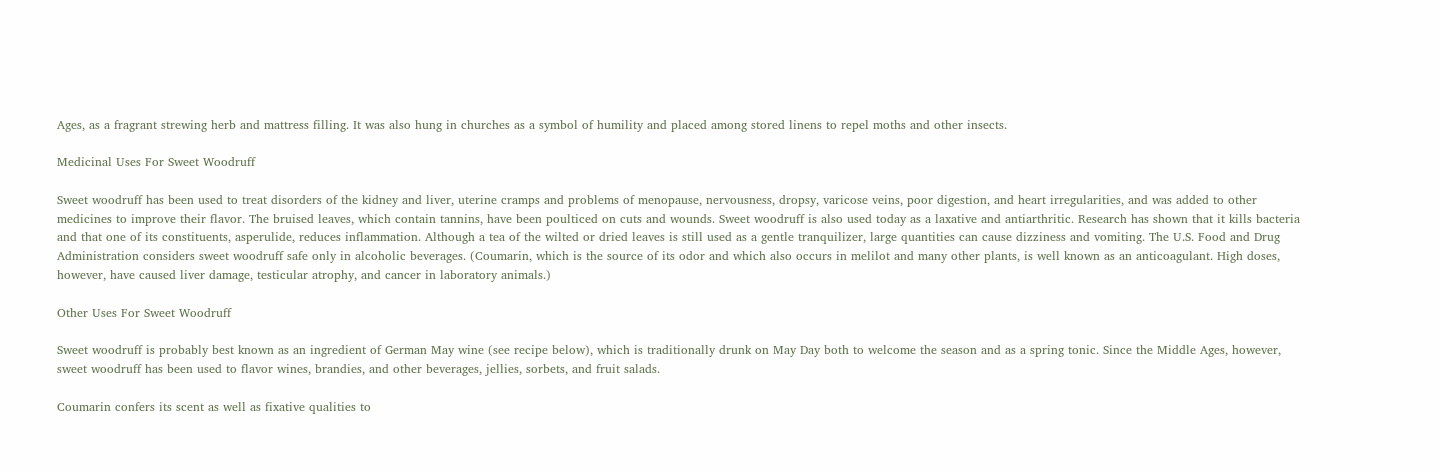Ages, as a fragrant strewing herb and mattress filling. It was also hung in churches as a symbol of humility and placed among stored linens to repel moths and other insects.

Medicinal Uses For Sweet Woodruff

Sweet woodruff has been used to treat disorders of the kidney and liver, uterine cramps and problems of menopause, nervousness, dropsy, varicose veins, poor digestion, and heart irregularities, and was added to other medicines to improve their flavor. The bruised leaves, which contain tannins, have been poulticed on cuts and wounds. Sweet woodruff is also used today as a laxative and antiarthritic. Research has shown that it kills bacteria and that one of its constituents, asperulide, reduces inflammation. Although a tea of the wilted or dried leaves is still used as a gentle tranquilizer, large quantities can cause dizziness and vomiting. The U.S. Food and Drug Administration considers sweet woodruff safe only in alcoholic beverages. (Coumarin, which is the source of its odor and which also occurs in melilot and many other plants, is well known as an anticoagulant. High doses, however, have caused liver damage, testicular atrophy, and cancer in laboratory animals.)

Other Uses For Sweet Woodruff

Sweet woodruff is probably best known as an ingredient of German May wine (see recipe below), which is traditionally drunk on May Day both to welcome the season and as a spring tonic. Since the Middle Ages, however, sweet woodruff has been used to flavor wines, brandies, and other beverages, jellies, sorbets, and fruit salads.

Coumarin confers its scent as well as fixative qualities to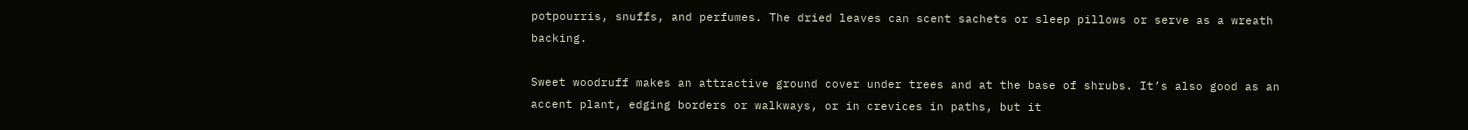potpourris, snuffs, and perfumes. The dried leaves can scent sachets or sleep pillows or serve as a wreath backing.

Sweet woodruff makes an attractive ground cover under trees and at the base of shrubs. It’s also good as an accent plant, edging borders or walkways, or in crevices in paths, but it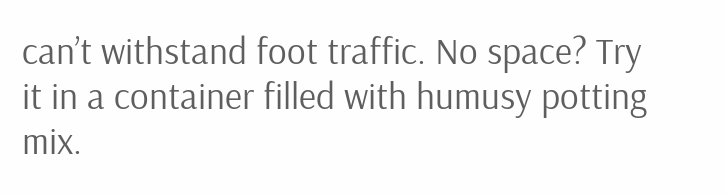can’t withstand foot traffic. No space? Try it in a container filled with humusy potting mix.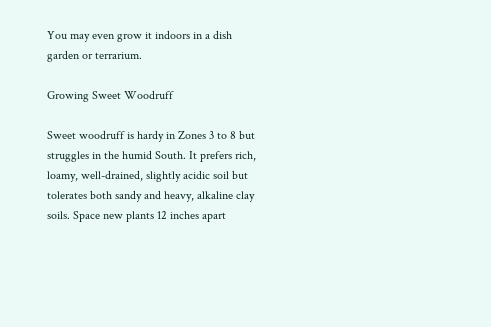You may even grow it indoors in a dish garden or terrarium.

Growing Sweet Woodruff

Sweet woodruff is hardy in Zones 3 to 8 but struggles in the humid South. It prefers rich, loamy, well-drained, slightly acidic soil but tolerates both sandy and heavy, alkaline clay soils. Space new plants 12 inches apart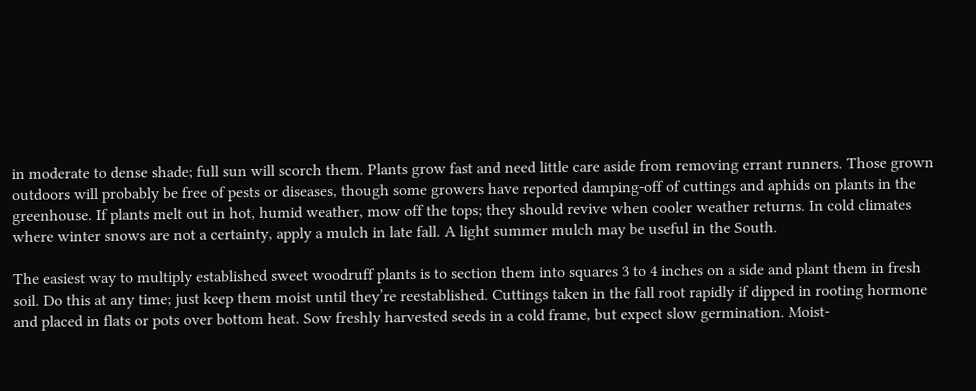in moderate to dense shade; full sun will scorch them. Plants grow fast and need little care aside from removing errant runners. Those grown outdoors will probably be free of pests or diseases, though some growers have reported damping-off of cuttings and aphids on plants in the greenhouse. If plants melt out in hot, humid weather, mow off the tops; they should revive when cooler weather returns. In cold climates where winter snows are not a certainty, apply a mulch in late fall. A light summer mulch may be useful in the South.

The easiest way to multiply established sweet woodruff plants is to section them into squares 3 to 4 inches on a side and plant them in fresh soil. Do this at any time; just keep them moist until they’re reestablished. Cuttings taken in the fall root rapidly if dipped in rooting hormone and placed in flats or pots over bottom heat. Sow freshly harvested seeds in a cold frame, but expect slow germination. Moist-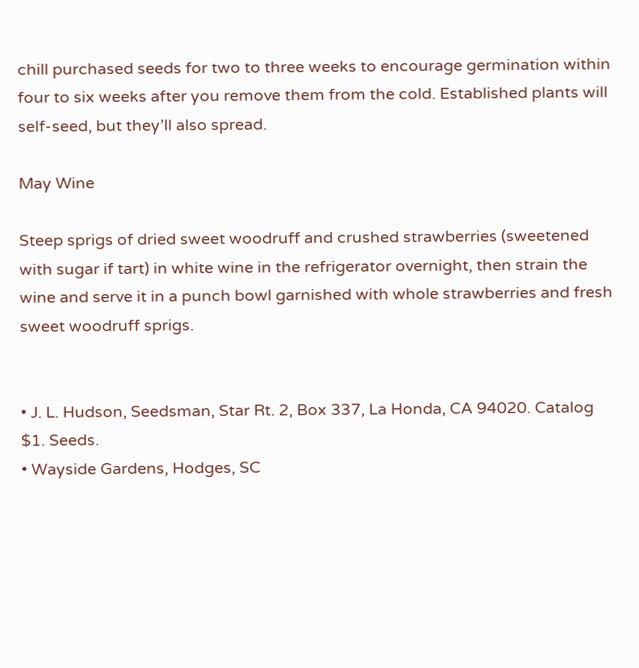chill purchased seeds for two to three weeks to encourage germination within four to six weeks after you remove them from the cold. Established plants will self-seed, but they’ll also spread.

May Wine

Steep sprigs of dried sweet woodruff and crushed strawberries (sweetened with sugar if tart) in white wine in the refrigerator overnight, then strain the wine and serve it in a punch bowl garnished with whole strawberries and fresh sweet woodruff sprigs.


• J. L. Hudson, Seedsman, Star Rt. 2, Box 337, La Honda, CA 94020. Catalog $1. Seeds.
• Wayside Gardens, Hodges, SC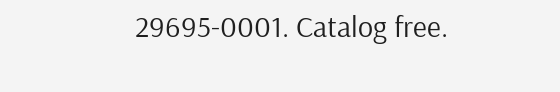29695-0001. Catalog free.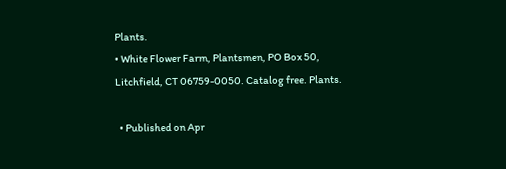Plants.
• White Flower Farm, Plantsmen, PO Box 50, Litchfield, CT 06759-0050. Catalog free. Plants.

  • Published on Apr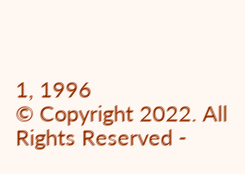1, 1996
© Copyright 2022. All Rights Reserved -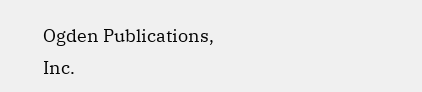Ogden Publications, Inc.